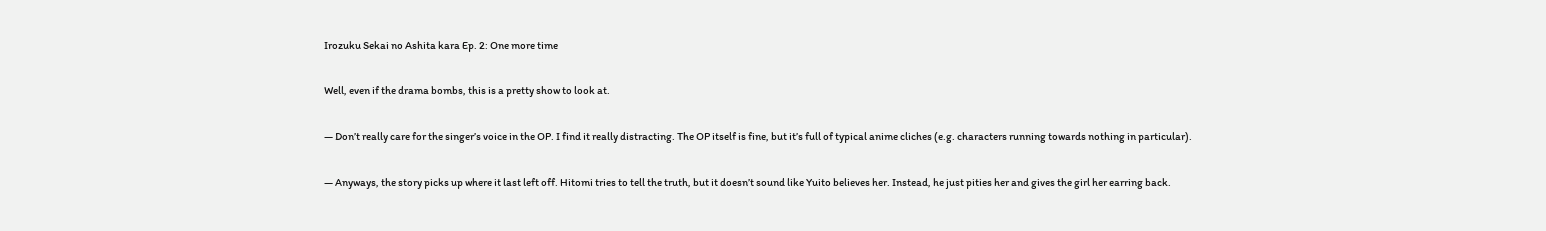Irozuku Sekai no Ashita kara Ep. 2: One more time

Well, even if the drama bombs, this is a pretty show to look at.

— Don’t really care for the singer’s voice in the OP. I find it really distracting. The OP itself is fine, but it’s full of typical anime cliches (e.g. characters running towards nothing in particular).

— Anyways, the story picks up where it last left off. Hitomi tries to tell the truth, but it doesn’t sound like Yuito believes her. Instead, he just pities her and gives the girl her earring back.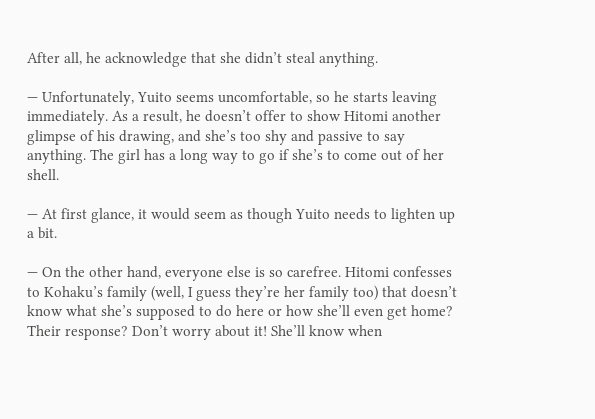After all, he acknowledge that she didn’t steal anything.

— Unfortunately, Yuito seems uncomfortable, so he starts leaving immediately. As a result, he doesn’t offer to show Hitomi another glimpse of his drawing, and she’s too shy and passive to say anything. The girl has a long way to go if she’s to come out of her shell.

— At first glance, it would seem as though Yuito needs to lighten up a bit.

— On the other hand, everyone else is so carefree. Hitomi confesses to Kohaku’s family (well, I guess they’re her family too) that doesn’t know what she’s supposed to do here or how she’ll even get home? Their response? Don’t worry about it! She’ll know when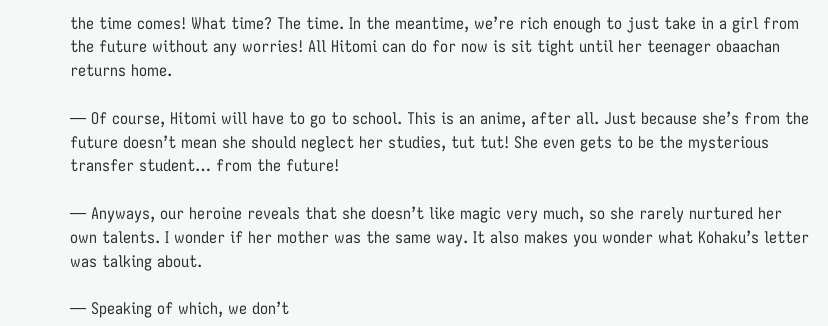the time comes! What time? The time. In the meantime, we’re rich enough to just take in a girl from the future without any worries! All Hitomi can do for now is sit tight until her teenager obaachan returns home.

— Of course, Hitomi will have to go to school. This is an anime, after all. Just because she’s from the future doesn’t mean she should neglect her studies, tut tut! She even gets to be the mysterious transfer student… from the future!

— Anyways, our heroine reveals that she doesn’t like magic very much, so she rarely nurtured her own talents. I wonder if her mother was the same way. It also makes you wonder what Kohaku’s letter was talking about.

— Speaking of which, we don’t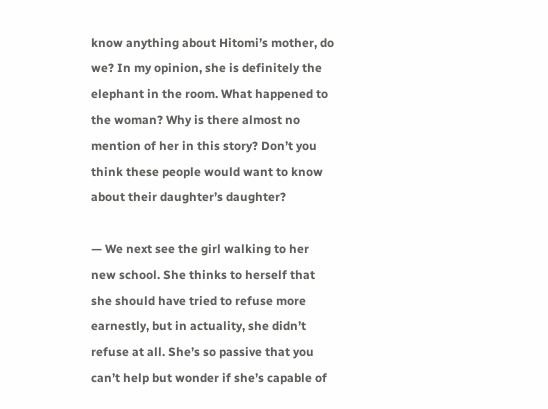know anything about Hitomi’s mother, do we? In my opinion, she is definitely the elephant in the room. What happened to the woman? Why is there almost no mention of her in this story? Don’t you think these people would want to know about their daughter’s daughter?

— We next see the girl walking to her new school. She thinks to herself that she should have tried to refuse more earnestly, but in actuality, she didn’t refuse at all. She’s so passive that you can’t help but wonder if she’s capable of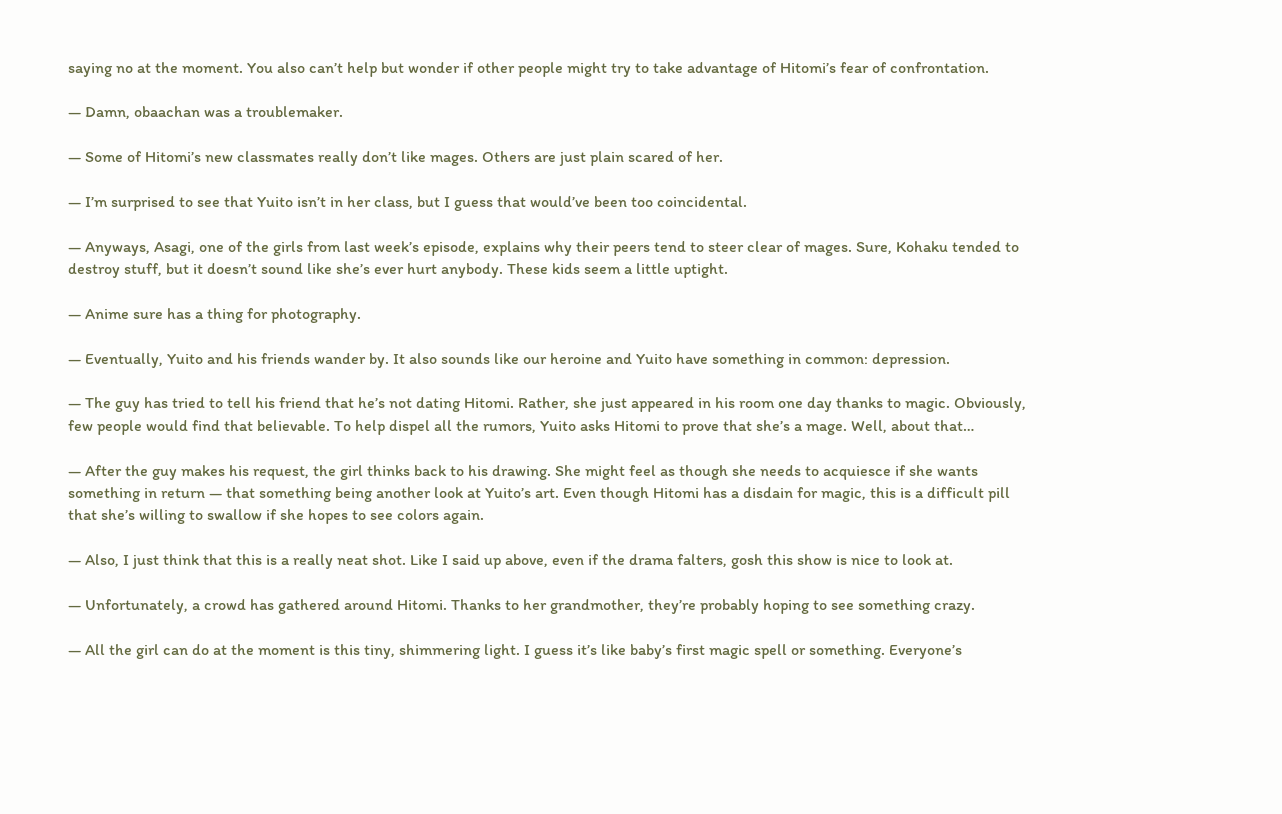saying no at the moment. You also can’t help but wonder if other people might try to take advantage of Hitomi’s fear of confrontation.

— Damn, obaachan was a troublemaker.

— Some of Hitomi’s new classmates really don’t like mages. Others are just plain scared of her.

— I’m surprised to see that Yuito isn’t in her class, but I guess that would’ve been too coincidental.

— Anyways, Asagi, one of the girls from last week’s episode, explains why their peers tend to steer clear of mages. Sure, Kohaku tended to destroy stuff, but it doesn’t sound like she’s ever hurt anybody. These kids seem a little uptight.

— Anime sure has a thing for photography.

— Eventually, Yuito and his friends wander by. It also sounds like our heroine and Yuito have something in common: depression.

— The guy has tried to tell his friend that he’s not dating Hitomi. Rather, she just appeared in his room one day thanks to magic. Obviously, few people would find that believable. To help dispel all the rumors, Yuito asks Hitomi to prove that she’s a mage. Well, about that…

— After the guy makes his request, the girl thinks back to his drawing. She might feel as though she needs to acquiesce if she wants something in return — that something being another look at Yuito’s art. Even though Hitomi has a disdain for magic, this is a difficult pill that she’s willing to swallow if she hopes to see colors again.

— Also, I just think that this is a really neat shot. Like I said up above, even if the drama falters, gosh this show is nice to look at.

— Unfortunately, a crowd has gathered around Hitomi. Thanks to her grandmother, they’re probably hoping to see something crazy.

— All the girl can do at the moment is this tiny, shimmering light. I guess it’s like baby’s first magic spell or something. Everyone’s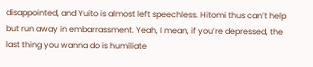disappointed, and Yuito is almost left speechless. Hitomi thus can’t help but run away in embarrassment. Yeah, I mean, if you’re depressed, the last thing you wanna do is humiliate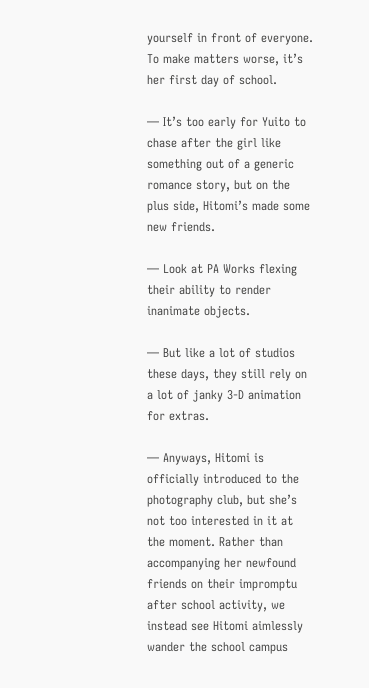yourself in front of everyone. To make matters worse, it’s her first day of school.

— It’s too early for Yuito to chase after the girl like something out of a generic romance story, but on the plus side, Hitomi’s made some new friends.

— Look at PA Works flexing their ability to render inanimate objects.

— But like a lot of studios these days, they still rely on a lot of janky 3-D animation for extras.

— Anyways, Hitomi is officially introduced to the photography club, but she’s not too interested in it at the moment. Rather than accompanying her newfound friends on their impromptu after school activity, we instead see Hitomi aimlessly wander the school campus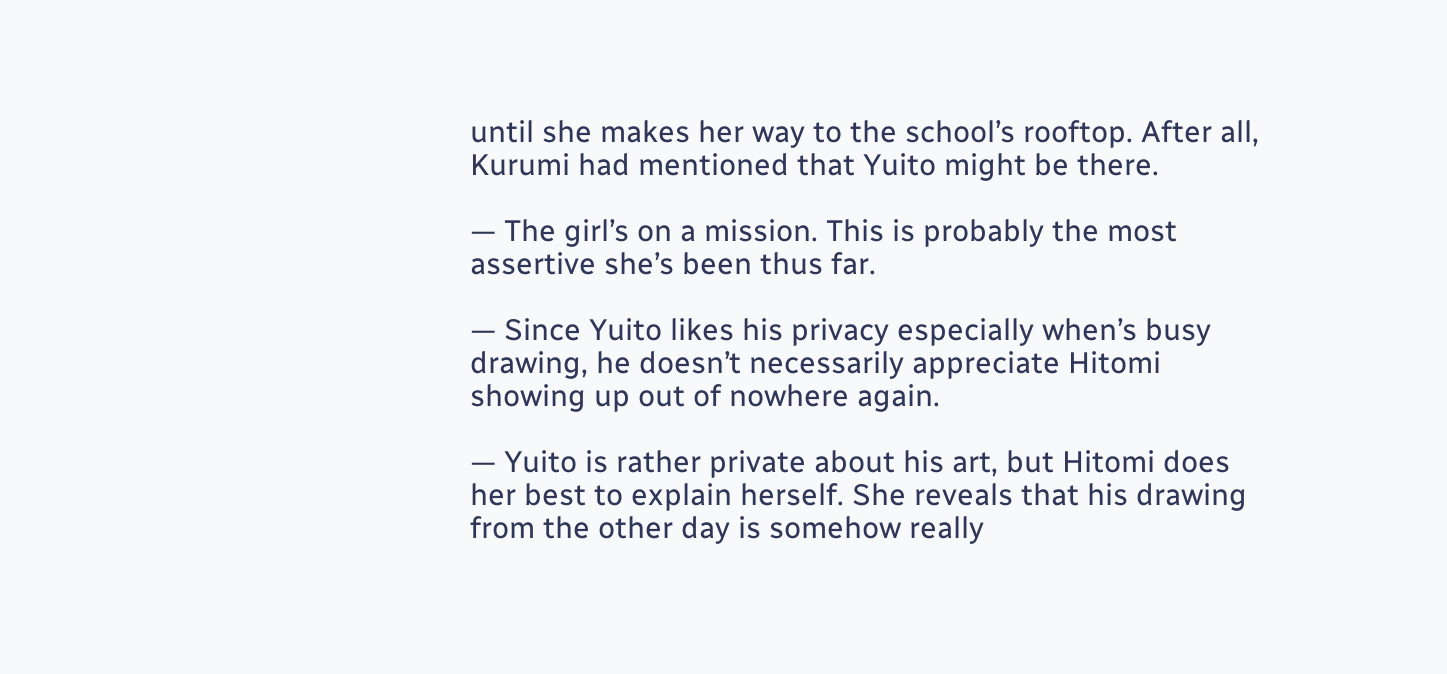until she makes her way to the school’s rooftop. After all, Kurumi had mentioned that Yuito might be there.

— The girl’s on a mission. This is probably the most assertive she’s been thus far.

— Since Yuito likes his privacy especially when’s busy drawing, he doesn’t necessarily appreciate Hitomi showing up out of nowhere again.

— Yuito is rather private about his art, but Hitomi does her best to explain herself. She reveals that his drawing from the other day is somehow really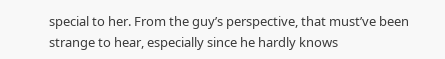special to her. From the guy’s perspective, that must’ve been strange to hear, especially since he hardly knows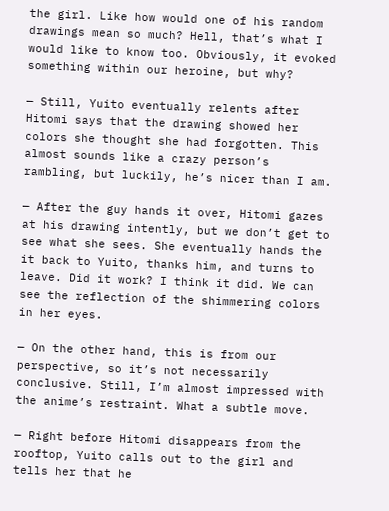the girl. Like how would one of his random drawings mean so much? Hell, that’s what I would like to know too. Obviously, it evoked something within our heroine, but why?

— Still, Yuito eventually relents after Hitomi says that the drawing showed her colors she thought she had forgotten. This almost sounds like a crazy person’s rambling, but luckily, he’s nicer than I am.

— After the guy hands it over, Hitomi gazes at his drawing intently, but we don’t get to see what she sees. She eventually hands the it back to Yuito, thanks him, and turns to leave. Did it work? I think it did. We can see the reflection of the shimmering colors in her eyes.

— On the other hand, this is from our perspective, so it’s not necessarily conclusive. Still, I’m almost impressed with the anime’s restraint. What a subtle move.

— Right before Hitomi disappears from the rooftop, Yuito calls out to the girl and tells her that he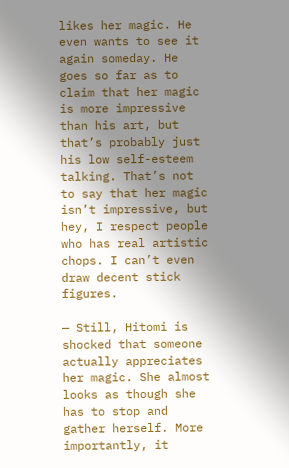likes her magic. He even wants to see it again someday. He goes so far as to claim that her magic is more impressive than his art, but that’s probably just his low self-esteem talking. That’s not to say that her magic isn’t impressive, but hey, I respect people who has real artistic chops. I can’t even draw decent stick figures.

— Still, Hitomi is shocked that someone actually appreciates her magic. She almost looks as though she has to stop and gather herself. More importantly, it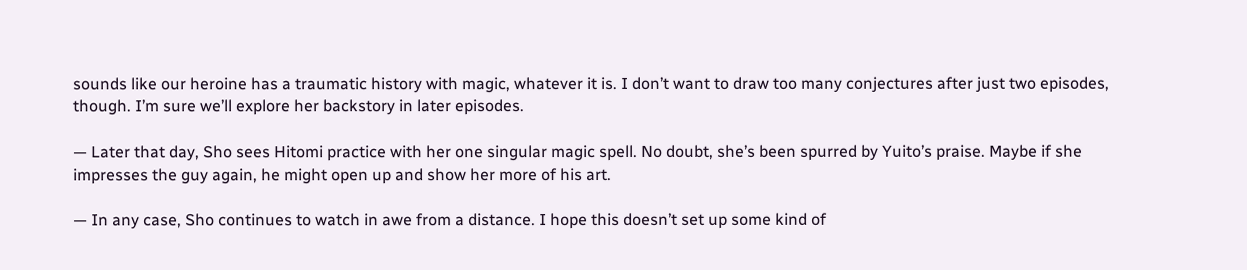sounds like our heroine has a traumatic history with magic, whatever it is. I don’t want to draw too many conjectures after just two episodes, though. I’m sure we’ll explore her backstory in later episodes.

— Later that day, Sho sees Hitomi practice with her one singular magic spell. No doubt, she’s been spurred by Yuito’s praise. Maybe if she impresses the guy again, he might open up and show her more of his art.

— In any case, Sho continues to watch in awe from a distance. I hope this doesn’t set up some kind of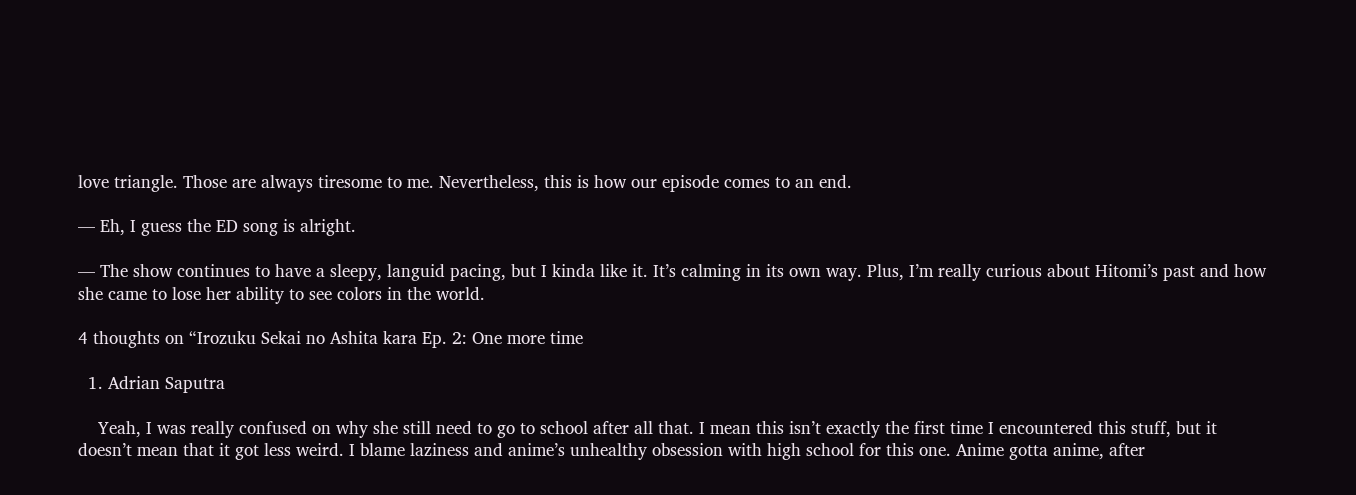love triangle. Those are always tiresome to me. Nevertheless, this is how our episode comes to an end.

— Eh, I guess the ED song is alright.

— The show continues to have a sleepy, languid pacing, but I kinda like it. It’s calming in its own way. Plus, I’m really curious about Hitomi’s past and how she came to lose her ability to see colors in the world.

4 thoughts on “Irozuku Sekai no Ashita kara Ep. 2: One more time

  1. Adrian Saputra

    Yeah, I was really confused on why she still need to go to school after all that. I mean this isn’t exactly the first time I encountered this stuff, but it doesn’t mean that it got less weird. I blame laziness and anime’s unhealthy obsession with high school for this one. Anime gotta anime, after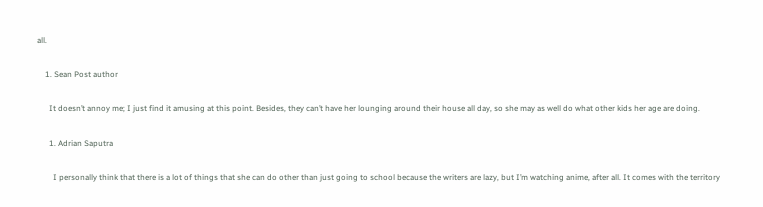all.

    1. Sean Post author

      It doesn’t annoy me; I just find it amusing at this point. Besides, they can’t have her lounging around their house all day, so she may as well do what other kids her age are doing.

      1. Adrian Saputra

        I personally think that there is a lot of things that she can do other than just going to school because the writers are lazy, but I’m watching anime, after all. It comes with the territory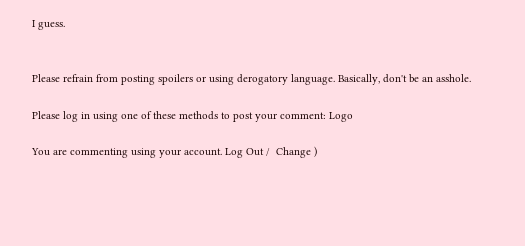I guess.


Please refrain from posting spoilers or using derogatory language. Basically, don't be an asshole.

Please log in using one of these methods to post your comment: Logo

You are commenting using your account. Log Out /  Change )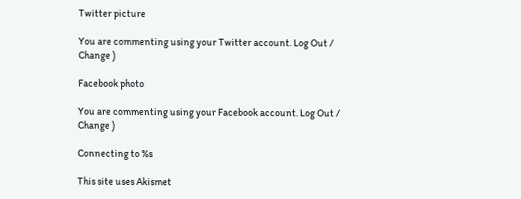Twitter picture

You are commenting using your Twitter account. Log Out /  Change )

Facebook photo

You are commenting using your Facebook account. Log Out /  Change )

Connecting to %s

This site uses Akismet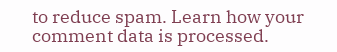to reduce spam. Learn how your comment data is processed.